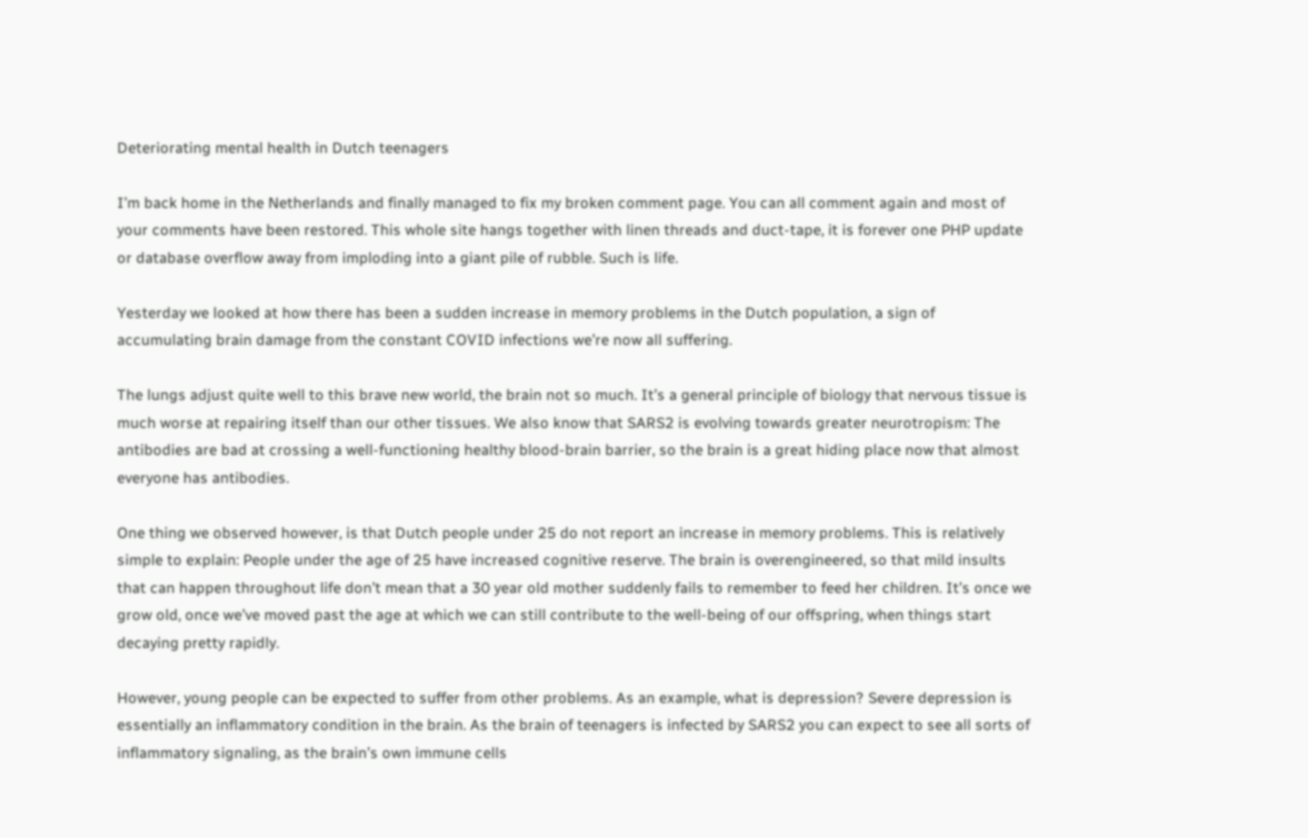Deteriorating mental health in Dutch teenagers

I’m back home in the Netherlands and finally managed to fix my broken comment page. You can all comment again and most of your comments have been restored. This whole site hangs together with linen threads and duct-tape, it is forever one PHP update or database overflow away from imploding into a giant pile of rubble. Such is life.

Yesterday we looked at how there has been a sudden increase in memory problems in the Dutch population, a sign of accumulating brain damage from the constant COVID infections we’re now all suffering.

The lungs adjust quite well to this brave new world, the brain not so much. It’s a general principle of biology that nervous tissue is much worse at repairing itself than our other tissues. We also know that SARS2 is evolving towards greater neurotropism: The antibodies are bad at crossing a well-functioning healthy blood-brain barrier, so the brain is a great hiding place now that almost everyone has antibodies.

One thing we observed however, is that Dutch people under 25 do not report an increase in memory problems. This is relatively simple to explain: People under the age of 25 have increased cognitive reserve. The brain is overengineered, so that mild insults that can happen throughout life don’t mean that a 30 year old mother suddenly fails to remember to feed her children. It’s once we grow old, once we’ve moved past the age at which we can still contribute to the well-being of our offspring, when things start decaying pretty rapidly.

However, young people can be expected to suffer from other problems. As an example, what is depression? Severe depression is essentially an inflammatory condition in the brain. As the brain of teenagers is infected by SARS2 you can expect to see all sorts of inflammatory signaling, as the brain’s own immune cells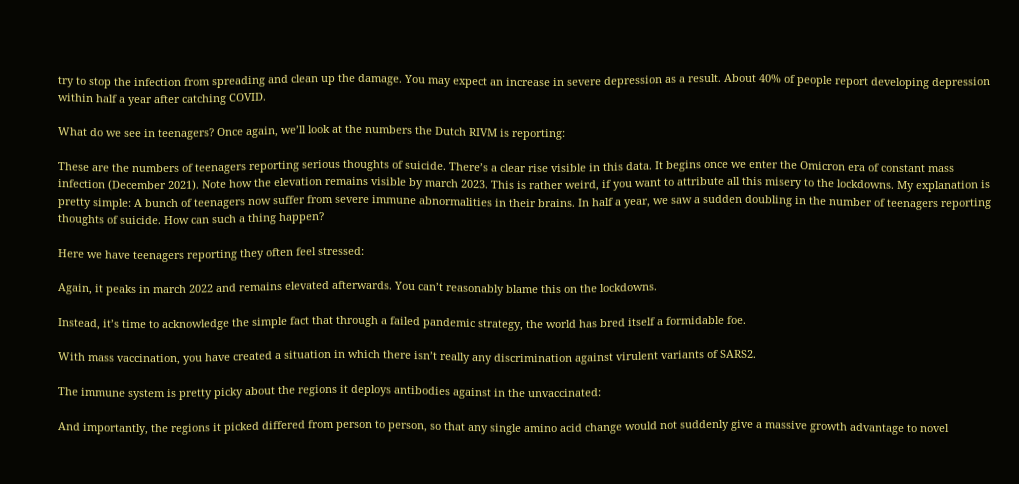try to stop the infection from spreading and clean up the damage. You may expect an increase in severe depression as a result. About 40% of people report developing depression within half a year after catching COVID.

What do we see in teenagers? Once again, we’ll look at the numbers the Dutch RIVM is reporting:

These are the numbers of teenagers reporting serious thoughts of suicide. There’s a clear rise visible in this data. It begins once we enter the Omicron era of constant mass infection (December 2021). Note how the elevation remains visible by march 2023. This is rather weird, if you want to attribute all this misery to the lockdowns. My explanation is pretty simple: A bunch of teenagers now suffer from severe immune abnormalities in their brains. In half a year, we saw a sudden doubling in the number of teenagers reporting thoughts of suicide. How can such a thing happen?

Here we have teenagers reporting they often feel stressed:

Again, it peaks in march 2022 and remains elevated afterwards. You can’t reasonably blame this on the lockdowns.

Instead, it’s time to acknowledge the simple fact that through a failed pandemic strategy, the world has bred itself a formidable foe.

With mass vaccination, you have created a situation in which there isn’t really any discrimination against virulent variants of SARS2.

The immune system is pretty picky about the regions it deploys antibodies against in the unvaccinated:

And importantly, the regions it picked differed from person to person, so that any single amino acid change would not suddenly give a massive growth advantage to novel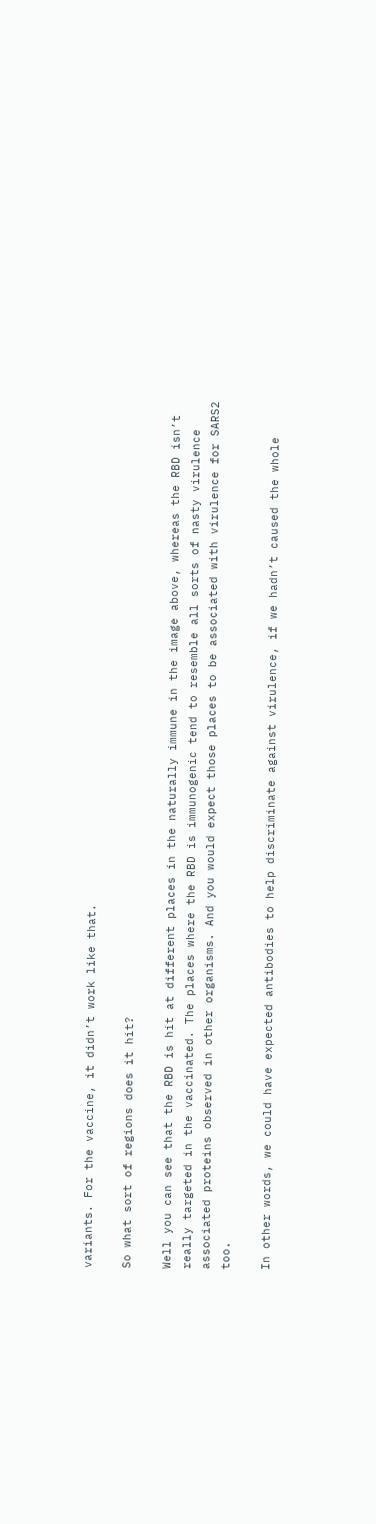variants. For the vaccine, it didn’t work like that.

So what sort of regions does it hit?

Well you can see that the RBD is hit at different places in the naturally immune in the image above, whereas the RBD isn’t really targeted in the vaccinated. The places where the RBD is immunogenic tend to resemble all sorts of nasty virulence associated proteins observed in other organisms. And you would expect those places to be associated with virulence for SARS2 too.

In other words, we could have expected antibodies to help discriminate against virulence, if we hadn’t caused the whole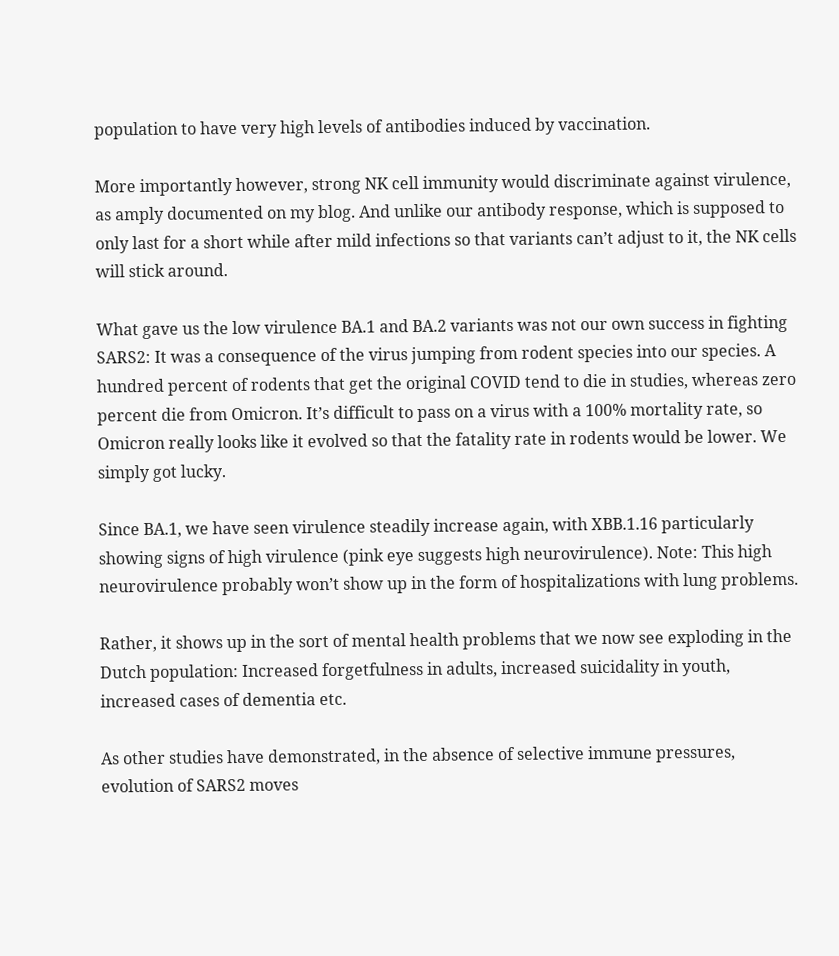population to have very high levels of antibodies induced by vaccination.

More importantly however, strong NK cell immunity would discriminate against virulence, as amply documented on my blog. And unlike our antibody response, which is supposed to only last for a short while after mild infections so that variants can’t adjust to it, the NK cells will stick around.

What gave us the low virulence BA.1 and BA.2 variants was not our own success in fighting SARS2: It was a consequence of the virus jumping from rodent species into our species. A hundred percent of rodents that get the original COVID tend to die in studies, whereas zero percent die from Omicron. It’s difficult to pass on a virus with a 100% mortality rate, so Omicron really looks like it evolved so that the fatality rate in rodents would be lower. We simply got lucky.

Since BA.1, we have seen virulence steadily increase again, with XBB.1.16 particularly showing signs of high virulence (pink eye suggests high neurovirulence). Note: This high neurovirulence probably won’t show up in the form of hospitalizations with lung problems.

Rather, it shows up in the sort of mental health problems that we now see exploding in the Dutch population: Increased forgetfulness in adults, increased suicidality in youth, increased cases of dementia etc.

As other studies have demonstrated, in the absence of selective immune pressures, evolution of SARS2 moves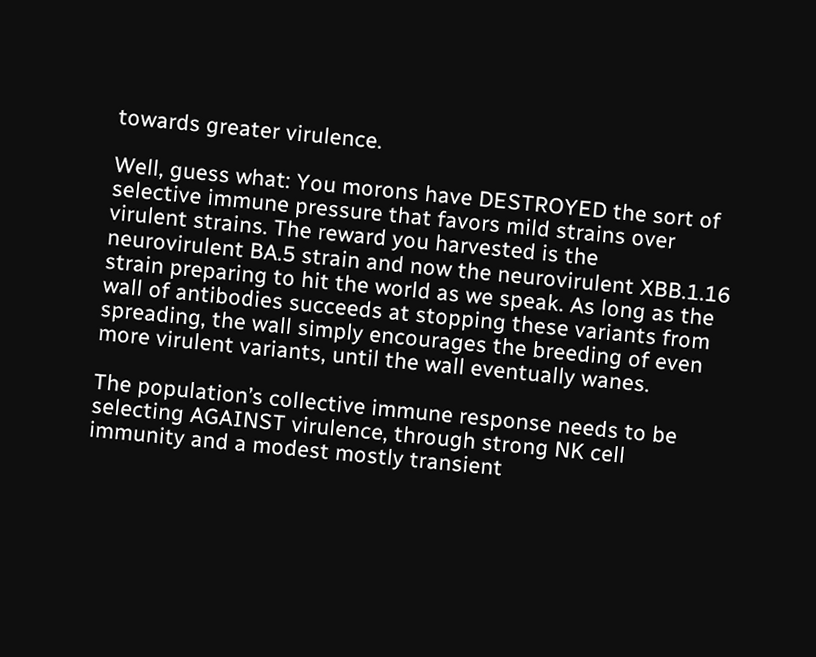towards greater virulence.

Well, guess what: You morons have DESTROYED the sort of selective immune pressure that favors mild strains over virulent strains. The reward you harvested is the neurovirulent BA.5 strain and now the neurovirulent XBB.1.16 strain preparing to hit the world as we speak. As long as the wall of antibodies succeeds at stopping these variants from spreading, the wall simply encourages the breeding of even more virulent variants, until the wall eventually wanes.

The population’s collective immune response needs to be selecting AGAINST virulence, through strong NK cell immunity and a modest mostly transient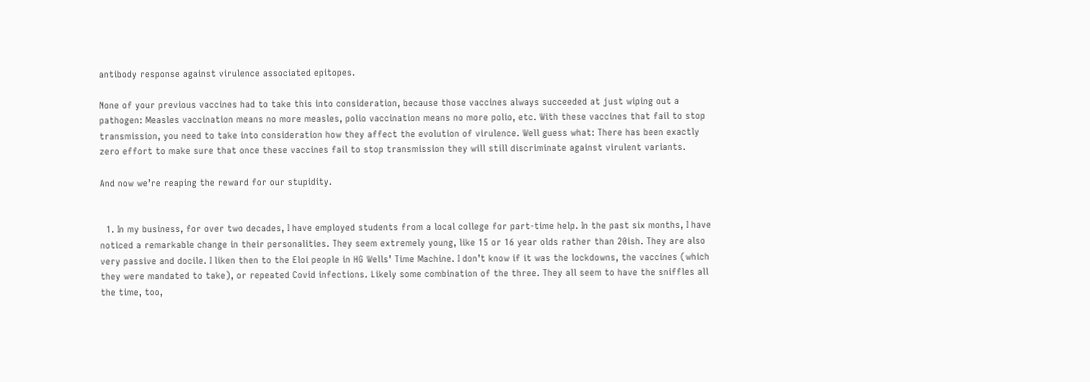antibody response against virulence associated epitopes.

None of your previous vaccines had to take this into consideration, because those vaccines always succeeded at just wiping out a pathogen: Measles vaccination means no more measles, polio vaccination means no more polio, etc. With these vaccines that fail to stop transmission, you need to take into consideration how they affect the evolution of virulence. Well guess what: There has been exactly zero effort to make sure that once these vaccines fail to stop transmission they will still discriminate against virulent variants.

And now we’re reaping the reward for our stupidity.


  1. In my business, for over two decades, I have employed students from a local college for part-time help. In the past six months, I have noticed a remarkable change in their personalities. They seem extremely young, like 15 or 16 year olds rather than 20ish. They are also very passive and docile. I liken then to the Eloi people in HG Wells’ Time Machine. I don’t know if it was the lockdowns, the vaccines (which they were mandated to take), or repeated Covid infections. Likely some combination of the three. They all seem to have the sniffles all the time, too,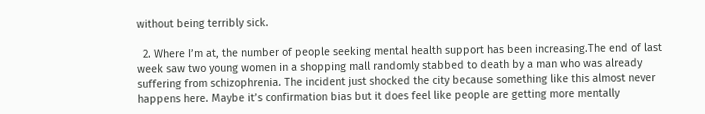without being terribly sick.

  2. Where I’m at, the number of people seeking mental health support has been increasing.The end of last week saw two young women in a shopping mall randomly stabbed to death by a man who was already suffering from schizophrenia. The incident just shocked the city because something like this almost never happens here. Maybe it’s confirmation bias but it does feel like people are getting more mentally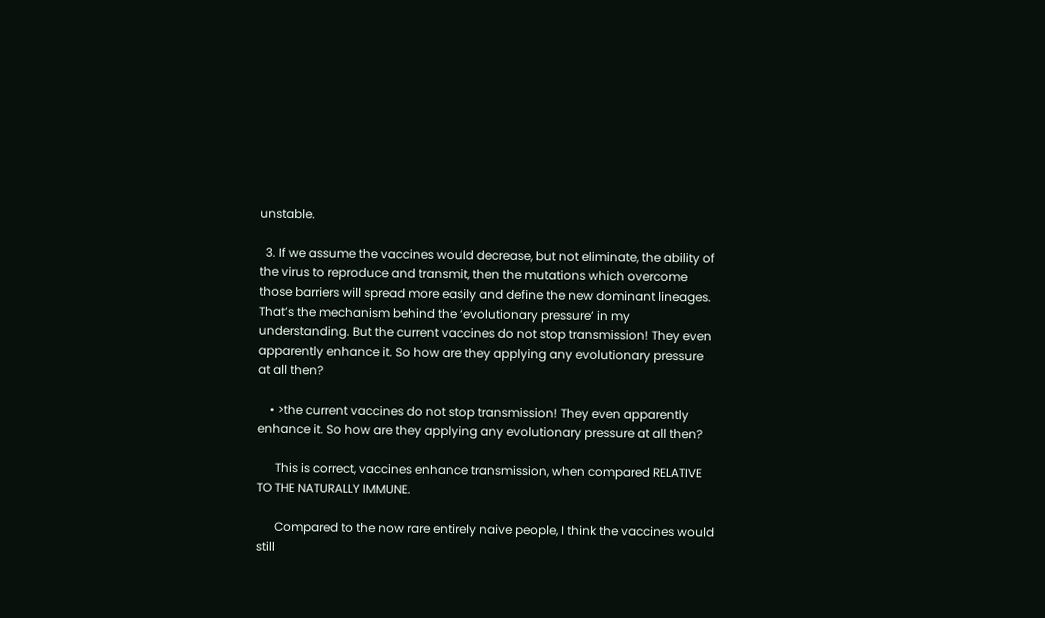unstable.

  3. If we assume the vaccines would decrease, but not eliminate, the ability of the virus to reproduce and transmit, then the mutations which overcome those barriers will spread more easily and define the new dominant lineages. That’s the mechanism behind the ‘evolutionary pressure’ in my understanding. But the current vaccines do not stop transmission! They even apparently enhance it. So how are they applying any evolutionary pressure at all then?

    • >the current vaccines do not stop transmission! They even apparently enhance it. So how are they applying any evolutionary pressure at all then?

      This is correct, vaccines enhance transmission, when compared RELATIVE TO THE NATURALLY IMMUNE.

      Compared to the now rare entirely naive people, I think the vaccines would still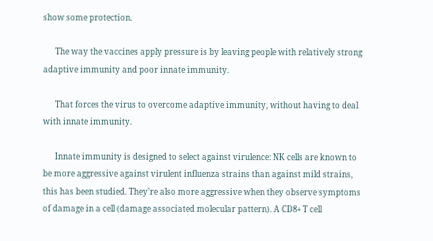show some protection.

      The way the vaccines apply pressure is by leaving people with relatively strong adaptive immunity and poor innate immunity.

      That forces the virus to overcome adaptive immunity, without having to deal with innate immunity.

      Innate immunity is designed to select against virulence: NK cells are known to be more aggressive against virulent influenza strains than against mild strains, this has been studied. They’re also more aggressive when they observe symptoms of damage in a cell (damage associated molecular pattern). A CD8+ T cell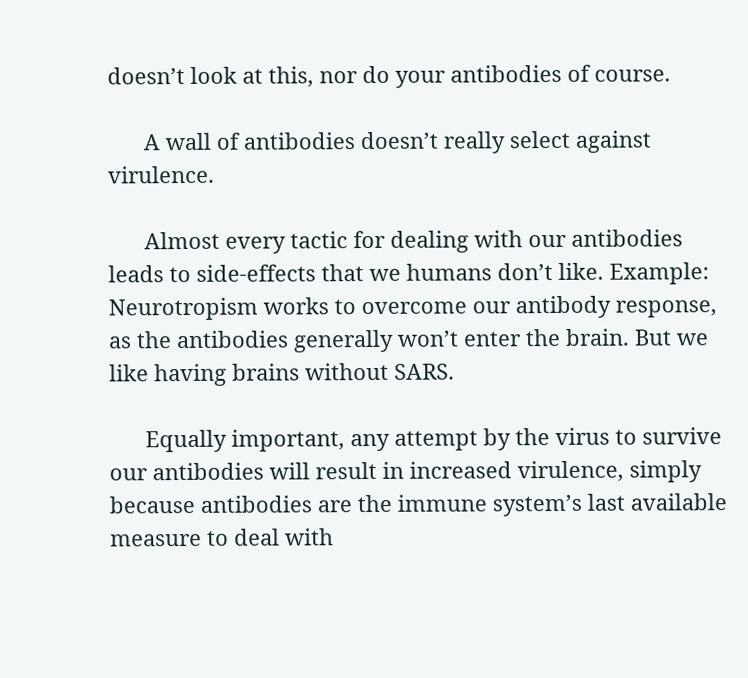doesn’t look at this, nor do your antibodies of course.

      A wall of antibodies doesn’t really select against virulence.

      Almost every tactic for dealing with our antibodies leads to side-effects that we humans don’t like. Example: Neurotropism works to overcome our antibody response, as the antibodies generally won’t enter the brain. But we like having brains without SARS.

      Equally important, any attempt by the virus to survive our antibodies will result in increased virulence, simply because antibodies are the immune system’s last available measure to deal with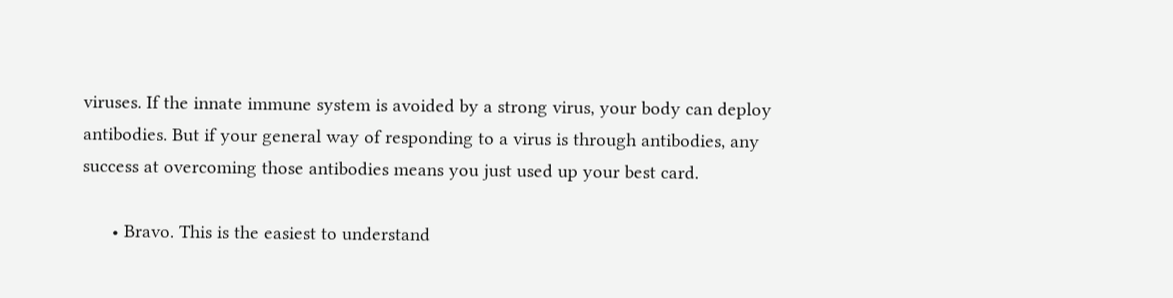viruses. If the innate immune system is avoided by a strong virus, your body can deploy antibodies. But if your general way of responding to a virus is through antibodies, any success at overcoming those antibodies means you just used up your best card.

      • Bravo. This is the easiest to understand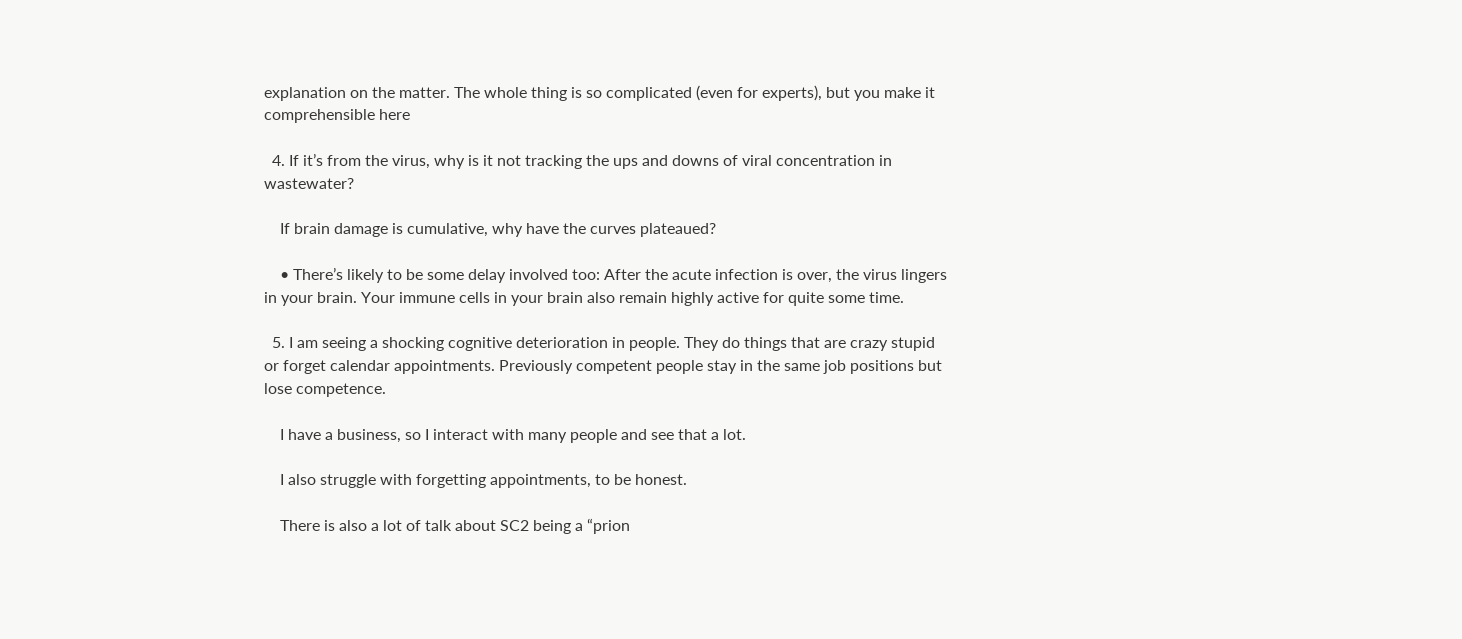explanation on the matter. The whole thing is so complicated (even for experts), but you make it comprehensible here

  4. If it’s from the virus, why is it not tracking the ups and downs of viral concentration in wastewater?

    If brain damage is cumulative, why have the curves plateaued?

    • There’s likely to be some delay involved too: After the acute infection is over, the virus lingers in your brain. Your immune cells in your brain also remain highly active for quite some time.

  5. I am seeing a shocking cognitive deterioration in people. They do things that are crazy stupid or forget calendar appointments. Previously competent people stay in the same job positions but lose competence.

    I have a business, so I interact with many people and see that a lot.

    I also struggle with forgetting appointments, to be honest.

    There is also a lot of talk about SC2 being a “prion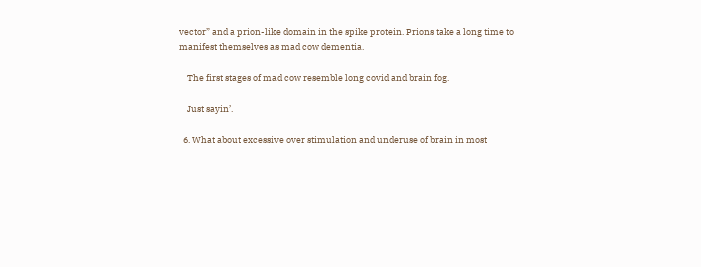vector” and a prion-like domain in the spike protein. Prions take a long time to manifest themselves as mad cow dementia.

    The first stages of mad cow resemble long covid and brain fog.

    Just sayin’.

  6. What about excessive over stimulation and underuse of brain in most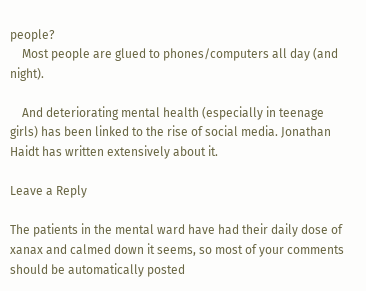people?
    Most people are glued to phones/computers all day (and night).

    And deteriorating mental health (especially in teenage girls) has been linked to the rise of social media. Jonathan Haidt has written extensively about it.

Leave a Reply

The patients in the mental ward have had their daily dose of xanax and calmed down it seems, so most of your comments should be automatically posted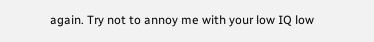again. Try not to annoy me with your low IQ low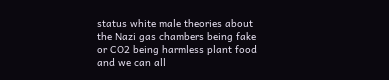status white male theories about the Nazi gas chambers being fake or CO2 being harmless plant food and we can all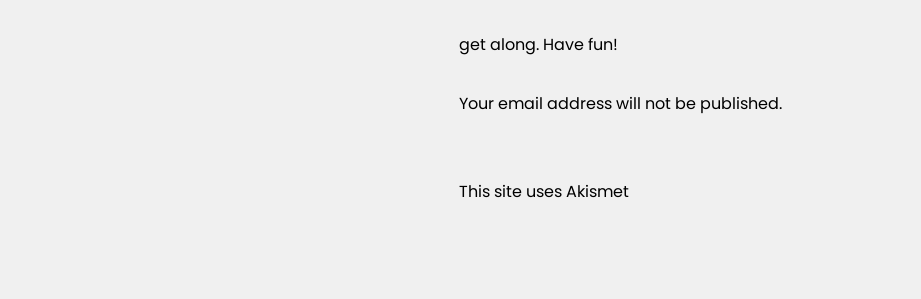get along. Have fun!

Your email address will not be published.


This site uses Akismet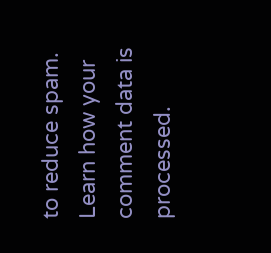to reduce spam. Learn how your comment data is processed.